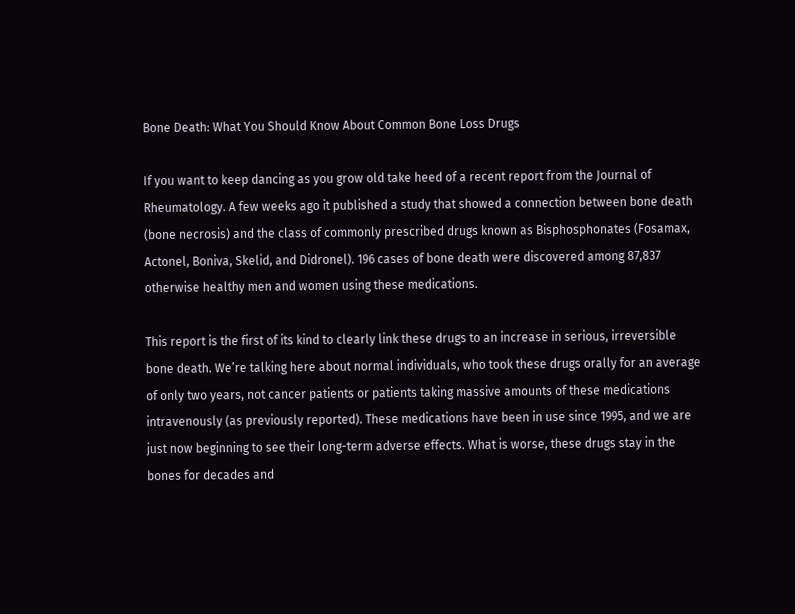Bone Death: What You Should Know About Common Bone Loss Drugs

If you want to keep dancing as you grow old take heed of a recent report from the Journal of Rheumatology. A few weeks ago it published a study that showed a connection between bone death (bone necrosis) and the class of commonly prescribed drugs known as Bisphosphonates (Fosamax, Actonel, Boniva, Skelid, and Didronel). 196 cases of bone death were discovered among 87,837 otherwise healthy men and women using these medications.

This report is the first of its kind to clearly link these drugs to an increase in serious, irreversible bone death. We’re talking here about normal individuals, who took these drugs orally for an average of only two years, not cancer patients or patients taking massive amounts of these medications intravenously (as previously reported). These medications have been in use since 1995, and we are just now beginning to see their long-term adverse effects. What is worse, these drugs stay in the bones for decades and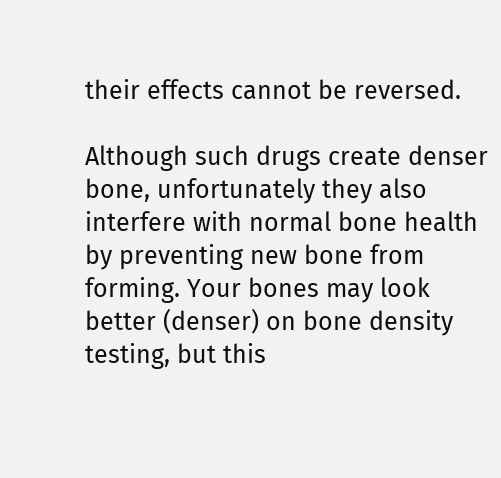their effects cannot be reversed.

Although such drugs create denser bone, unfortunately they also interfere with normal bone health by preventing new bone from forming. Your bones may look better (denser) on bone density testing, but this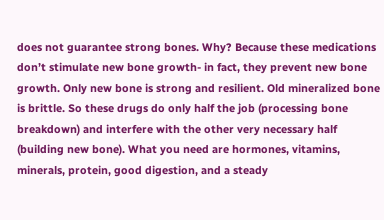does not guarantee strong bones. Why? Because these medications don’t stimulate new bone growth- in fact, they prevent new bone growth. Only new bone is strong and resilient. Old mineralized bone is brittle. So these drugs do only half the job (processing bone breakdown) and interfere with the other very necessary half (building new bone). What you need are hormones, vitamins, minerals, protein, good digestion, and a steady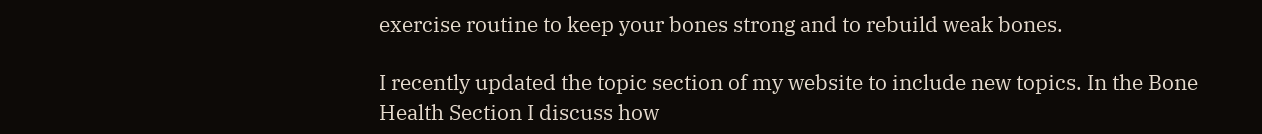exercise routine to keep your bones strong and to rebuild weak bones.

I recently updated the topic section of my website to include new topics. In the Bone Health Section I discuss how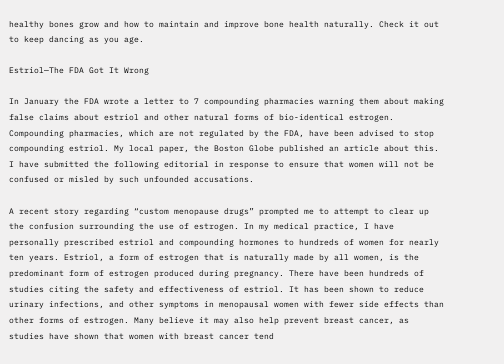healthy bones grow and how to maintain and improve bone health naturally. Check it out to keep dancing as you age.

Estriol—The FDA Got It Wrong

In January the FDA wrote a letter to 7 compounding pharmacies warning them about making false claims about estriol and other natural forms of bio-identical estrogen. Compounding pharmacies, which are not regulated by the FDA, have been advised to stop compounding estriol. My local paper, the Boston Globe published an article about this. I have submitted the following editorial in response to ensure that women will not be confused or misled by such unfounded accusations.

A recent story regarding “custom menopause drugs” prompted me to attempt to clear up the confusion surrounding the use of estrogen. In my medical practice, I have personally prescribed estriol and compounding hormones to hundreds of women for nearly ten years. Estriol, a form of estrogen that is naturally made by all women, is the predominant form of estrogen produced during pregnancy. There have been hundreds of studies citing the safety and effectiveness of estriol. It has been shown to reduce urinary infections, and other symptoms in menopausal women with fewer side effects than other forms of estrogen. Many believe it may also help prevent breast cancer, as studies have shown that women with breast cancer tend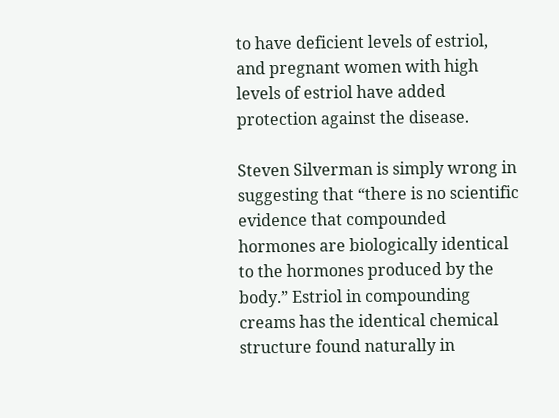to have deficient levels of estriol, and pregnant women with high levels of estriol have added protection against the disease.

Steven Silverman is simply wrong in suggesting that “there is no scientific evidence that compounded hormones are biologically identical to the hormones produced by the body.” Estriol in compounding creams has the identical chemical structure found naturally in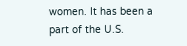women. It has been a part of the U.S.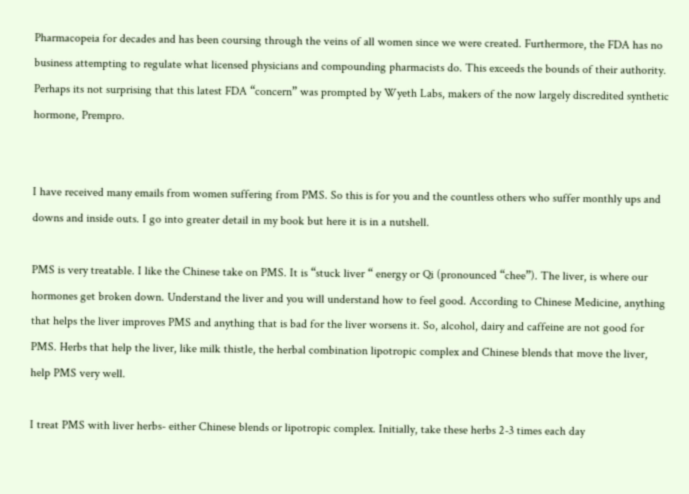Pharmacopeia for decades and has been coursing through the veins of all women since we were created. Furthermore, the FDA has no business attempting to regulate what licensed physicians and compounding pharmacists do. This exceeds the bounds of their authority. Perhaps its not surprising that this latest FDA “concern” was prompted by Wyeth Labs, makers of the now largely discredited synthetic hormone, Prempro.


I have received many emails from women suffering from PMS. So this is for you and the countless others who suffer monthly ups and downs and inside outs. I go into greater detail in my book but here it is in a nutshell.

PMS is very treatable. I like the Chinese take on PMS. It is “stuck liver “ energy or Qi (pronounced “chee”). The liver, is where our hormones get broken down. Understand the liver and you will understand how to feel good. According to Chinese Medicine, anything that helps the liver improves PMS and anything that is bad for the liver worsens it. So, alcohol, dairy and caffeine are not good for PMS. Herbs that help the liver, like milk thistle, the herbal combination lipotropic complex and Chinese blends that move the liver, help PMS very well.

I treat PMS with liver herbs- either Chinese blends or lipotropic complex. Initially, take these herbs 2-3 times each day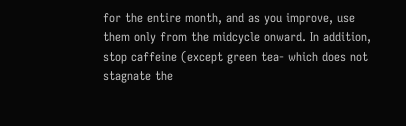for the entire month, and as you improve, use them only from the midcycle onward. In addition, stop caffeine (except green tea- which does not stagnate the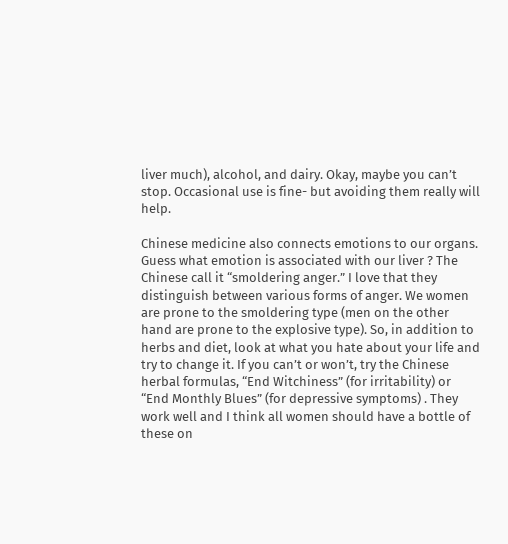liver much), alcohol, and dairy. Okay, maybe you can’t stop. Occasional use is fine- but avoiding them really will help.

Chinese medicine also connects emotions to our organs. Guess what emotion is associated with our liver ? The Chinese call it “smoldering anger.” I love that they distinguish between various forms of anger. We women are prone to the smoldering type (men on the other hand are prone to the explosive type). So, in addition to herbs and diet, look at what you hate about your life and try to change it. If you can’t or won’t, try the Chinese herbal formulas, “End Witchiness” (for irritability) or “End Monthly Blues” (for depressive symptoms) . They work well and I think all women should have a bottle of these on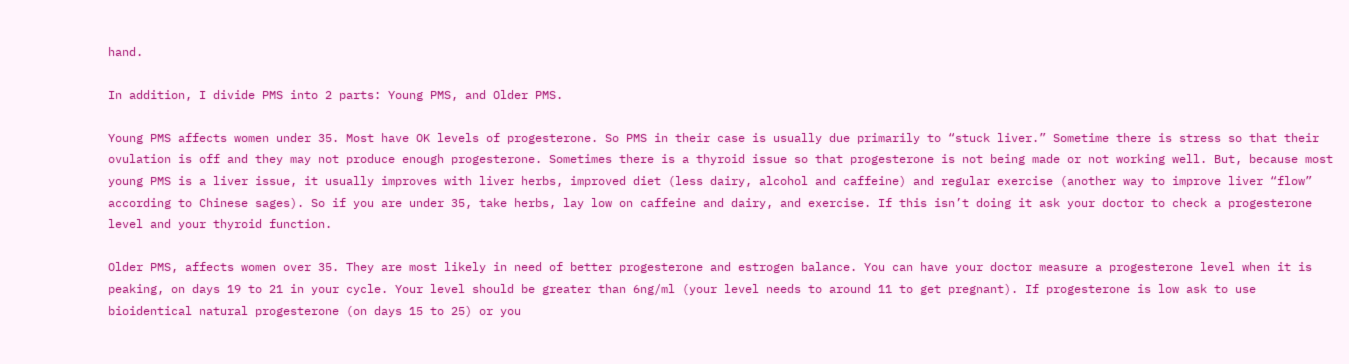hand.

In addition, I divide PMS into 2 parts: Young PMS, and Older PMS.

Young PMS affects women under 35. Most have OK levels of progesterone. So PMS in their case is usually due primarily to “stuck liver.” Sometime there is stress so that their ovulation is off and they may not produce enough progesterone. Sometimes there is a thyroid issue so that progesterone is not being made or not working well. But, because most young PMS is a liver issue, it usually improves with liver herbs, improved diet (less dairy, alcohol and caffeine) and regular exercise (another way to improve liver “flow” according to Chinese sages). So if you are under 35, take herbs, lay low on caffeine and dairy, and exercise. If this isn’t doing it ask your doctor to check a progesterone level and your thyroid function.

Older PMS, affects women over 35. They are most likely in need of better progesterone and estrogen balance. You can have your doctor measure a progesterone level when it is peaking, on days 19 to 21 in your cycle. Your level should be greater than 6ng/ml (your level needs to around 11 to get pregnant). If progesterone is low ask to use bioidentical natural progesterone (on days 15 to 25) or you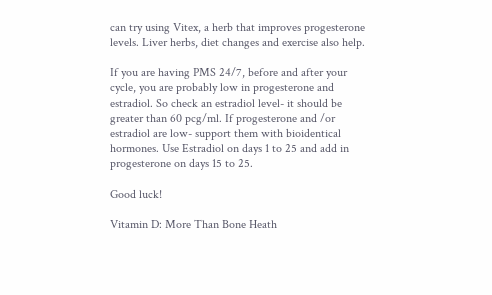can try using Vitex, a herb that improves progesterone levels. Liver herbs, diet changes and exercise also help.

If you are having PMS 24/7, before and after your cycle, you are probably low in progesterone and estradiol. So check an estradiol level- it should be greater than 60 pcg/ml. If progesterone and /or estradiol are low- support them with bioidentical hormones. Use Estradiol on days 1 to 25 and add in progesterone on days 15 to 25.

Good luck!

Vitamin D: More Than Bone Heath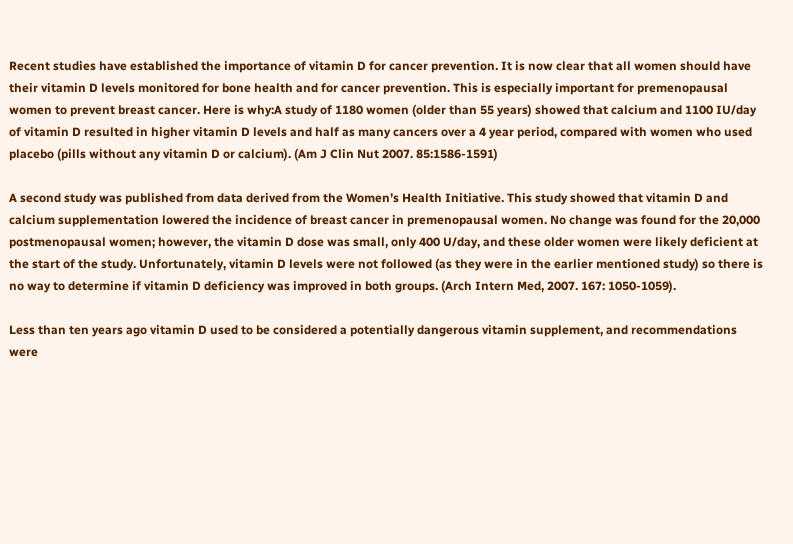Recent studies have established the importance of vitamin D for cancer prevention. It is now clear that all women should have their vitamin D levels monitored for bone health and for cancer prevention. This is especially important for premenopausal women to prevent breast cancer. Here is why:A study of 1180 women (older than 55 years) showed that calcium and 1100 IU/day of vitamin D resulted in higher vitamin D levels and half as many cancers over a 4 year period, compared with women who used placebo (pills without any vitamin D or calcium). (Am J Clin Nut 2007. 85:1586-1591)

A second study was published from data derived from the Women’s Health Initiative. This study showed that vitamin D and calcium supplementation lowered the incidence of breast cancer in premenopausal women. No change was found for the 20,000 postmenopausal women; however, the vitamin D dose was small, only 400 U/day, and these older women were likely deficient at the start of the study. Unfortunately, vitamin D levels were not followed (as they were in the earlier mentioned study) so there is no way to determine if vitamin D deficiency was improved in both groups. (Arch Intern Med, 2007. 167: 1050-1059).

Less than ten years ago vitamin D used to be considered a potentially dangerous vitamin supplement, and recommendations were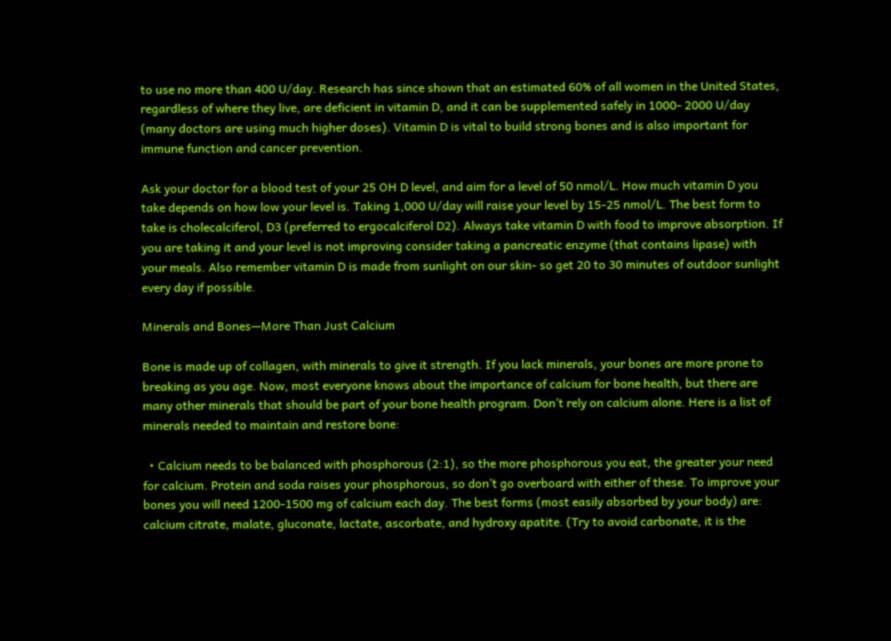to use no more than 400 U/day. Research has since shown that an estimated 60% of all women in the United States, regardless of where they live, are deficient in vitamin D, and it can be supplemented safely in 1000- 2000 U/day (many doctors are using much higher doses). Vitamin D is vital to build strong bones and is also important for immune function and cancer prevention.

Ask your doctor for a blood test of your 25 OH D level, and aim for a level of 50 nmol/L. How much vitamin D you take depends on how low your level is. Taking 1,000 U/day will raise your level by 15-25 nmol/L. The best form to take is cholecalciferol, D3 (preferred to ergocalciferol D2). Always take vitamin D with food to improve absorption. If you are taking it and your level is not improving consider taking a pancreatic enzyme (that contains lipase) with your meals. Also remember vitamin D is made from sunlight on our skin- so get 20 to 30 minutes of outdoor sunlight every day if possible.

Minerals and Bones—More Than Just Calcium

Bone is made up of collagen, with minerals to give it strength. If you lack minerals, your bones are more prone to breaking as you age. Now, most everyone knows about the importance of calcium for bone health, but there are many other minerals that should be part of your bone health program. Don’t rely on calcium alone. Here is a list of minerals needed to maintain and restore bone:

  • Calcium needs to be balanced with phosphorous (2:1), so the more phosphorous you eat, the greater your need for calcium. Protein and soda raises your phosphorous, so don’t go overboard with either of these. To improve your bones you will need 1200-1500 mg of calcium each day. The best forms (most easily absorbed by your body) are: calcium citrate, malate, gluconate, lactate, ascorbate, and hydroxy apatite. (Try to avoid carbonate, it is the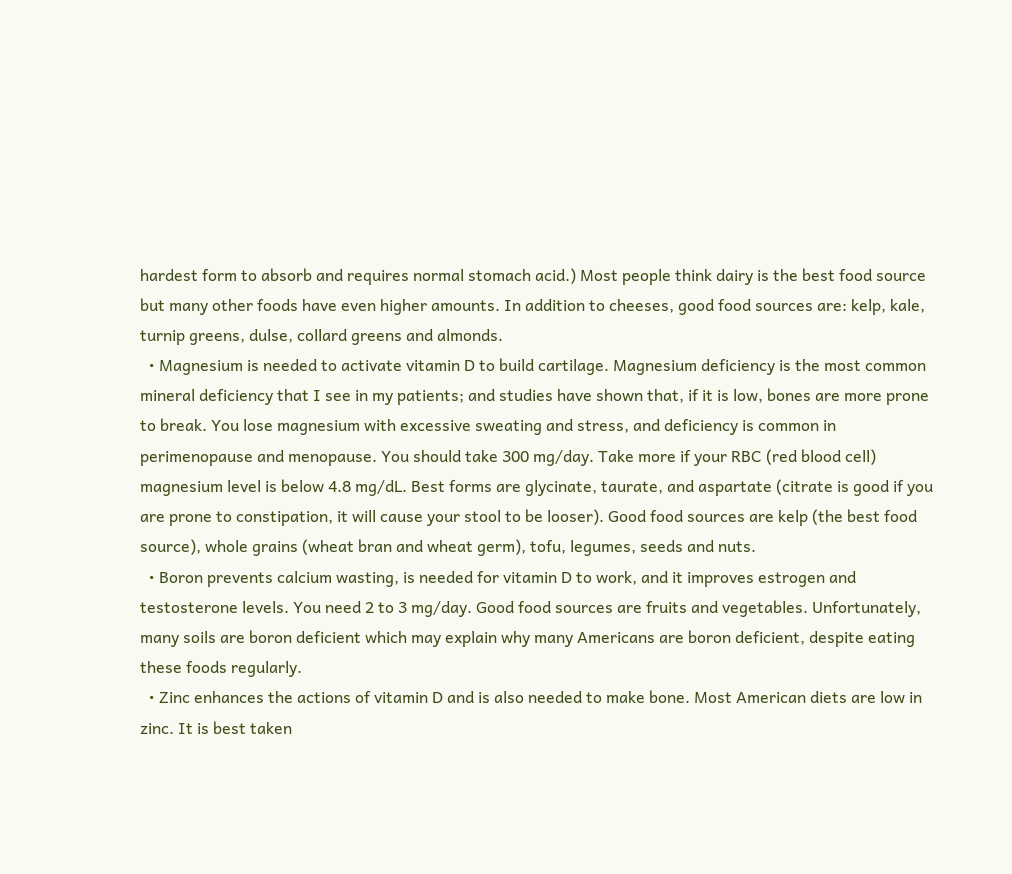hardest form to absorb and requires normal stomach acid.) Most people think dairy is the best food source but many other foods have even higher amounts. In addition to cheeses, good food sources are: kelp, kale, turnip greens, dulse, collard greens and almonds.
  • Magnesium is needed to activate vitamin D to build cartilage. Magnesium deficiency is the most common mineral deficiency that I see in my patients; and studies have shown that, if it is low, bones are more prone to break. You lose magnesium with excessive sweating and stress, and deficiency is common in perimenopause and menopause. You should take 300 mg/day. Take more if your RBC (red blood cell) magnesium level is below 4.8 mg/dL. Best forms are glycinate, taurate, and aspartate (citrate is good if you are prone to constipation, it will cause your stool to be looser). Good food sources are kelp (the best food source), whole grains (wheat bran and wheat germ), tofu, legumes, seeds and nuts.
  • Boron prevents calcium wasting, is needed for vitamin D to work, and it improves estrogen and testosterone levels. You need 2 to 3 mg/day. Good food sources are fruits and vegetables. Unfortunately, many soils are boron deficient which may explain why many Americans are boron deficient, despite eating these foods regularly.
  • Zinc enhances the actions of vitamin D and is also needed to make bone. Most American diets are low in zinc. It is best taken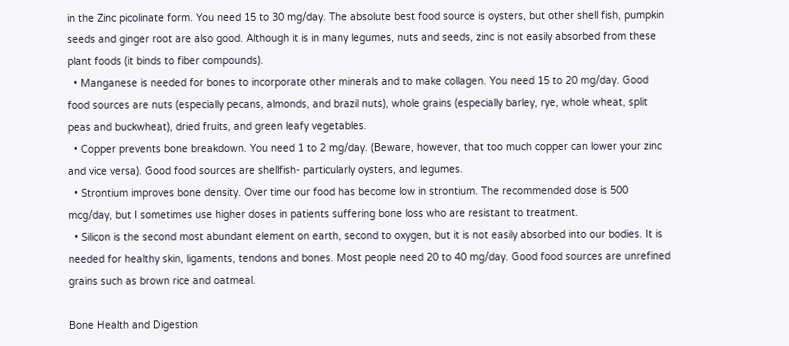in the Zinc picolinate form. You need 15 to 30 mg/day. The absolute best food source is oysters, but other shell fish, pumpkin seeds and ginger root are also good. Although it is in many legumes, nuts and seeds, zinc is not easily absorbed from these plant foods (it binds to fiber compounds).
  • Manganese is needed for bones to incorporate other minerals and to make collagen. You need 15 to 20 mg/day. Good food sources are nuts (especially pecans, almonds, and brazil nuts), whole grains (especially barley, rye, whole wheat, split peas and buckwheat), dried fruits, and green leafy vegetables.
  • Copper prevents bone breakdown. You need 1 to 2 mg/day. (Beware, however, that too much copper can lower your zinc and vice versa). Good food sources are shellfish- particularly oysters, and legumes.
  • Strontium improves bone density. Over time our food has become low in strontium. The recommended dose is 500 mcg/day, but I sometimes use higher doses in patients suffering bone loss who are resistant to treatment.
  • Silicon is the second most abundant element on earth, second to oxygen, but it is not easily absorbed into our bodies. It is needed for healthy skin, ligaments, tendons and bones. Most people need 20 to 40 mg/day. Good food sources are unrefined grains such as brown rice and oatmeal.

Bone Health and Digestion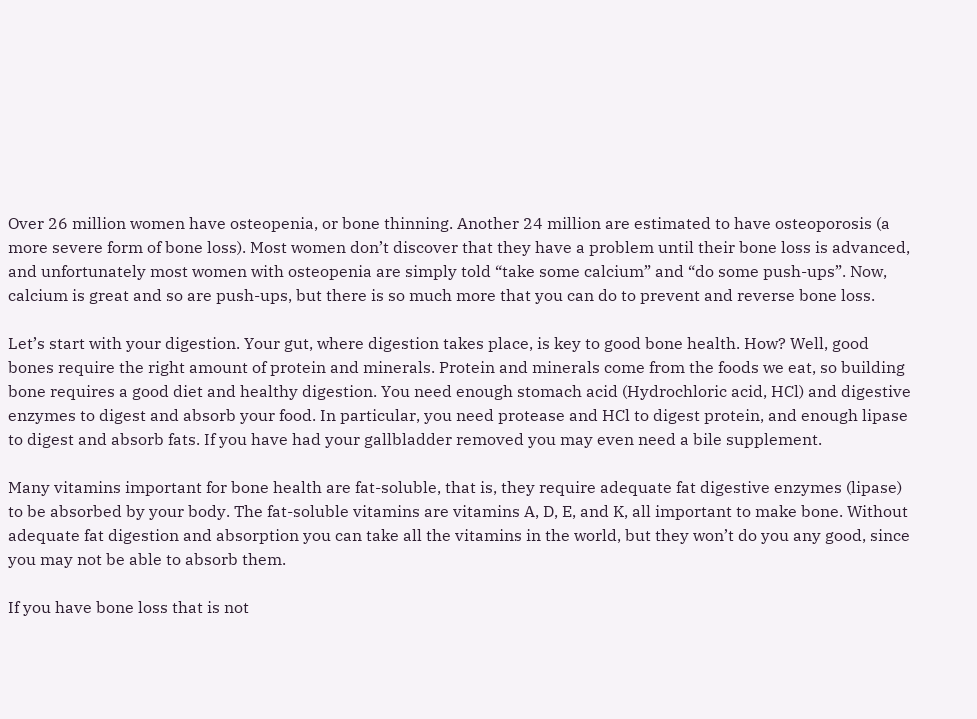Over 26 million women have osteopenia, or bone thinning. Another 24 million are estimated to have osteoporosis (a more severe form of bone loss). Most women don’t discover that they have a problem until their bone loss is advanced, and unfortunately most women with osteopenia are simply told “take some calcium” and “do some push-ups”. Now, calcium is great and so are push-ups, but there is so much more that you can do to prevent and reverse bone loss.

Let’s start with your digestion. Your gut, where digestion takes place, is key to good bone health. How? Well, good bones require the right amount of protein and minerals. Protein and minerals come from the foods we eat, so building bone requires a good diet and healthy digestion. You need enough stomach acid (Hydrochloric acid, HCl) and digestive enzymes to digest and absorb your food. In particular, you need protease and HCl to digest protein, and enough lipase to digest and absorb fats. If you have had your gallbladder removed you may even need a bile supplement.

Many vitamins important for bone health are fat-soluble, that is, they require adequate fat digestive enzymes (lipase) to be absorbed by your body. The fat-soluble vitamins are vitamins A, D, E, and K, all important to make bone. Without adequate fat digestion and absorption you can take all the vitamins in the world, but they won’t do you any good, since you may not be able to absorb them.

If you have bone loss that is not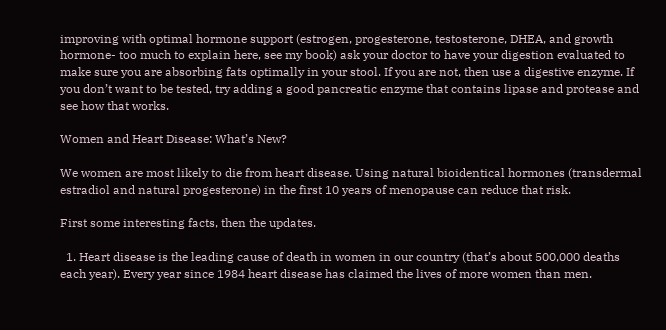improving with optimal hormone support (estrogen, progesterone, testosterone, DHEA, and growth hormone- too much to explain here, see my book) ask your doctor to have your digestion evaluated to make sure you are absorbing fats optimally in your stool. If you are not, then use a digestive enzyme. If you don’t want to be tested, try adding a good pancreatic enzyme that contains lipase and protease and see how that works.

Women and Heart Disease: What’s New?

We women are most likely to die from heart disease. Using natural bioidentical hormones (transdermal estradiol and natural progesterone) in the first 10 years of menopause can reduce that risk.

First some interesting facts, then the updates.

  1. Heart disease is the leading cause of death in women in our country (that’s about 500,000 deaths each year). Every year since 1984 heart disease has claimed the lives of more women than men.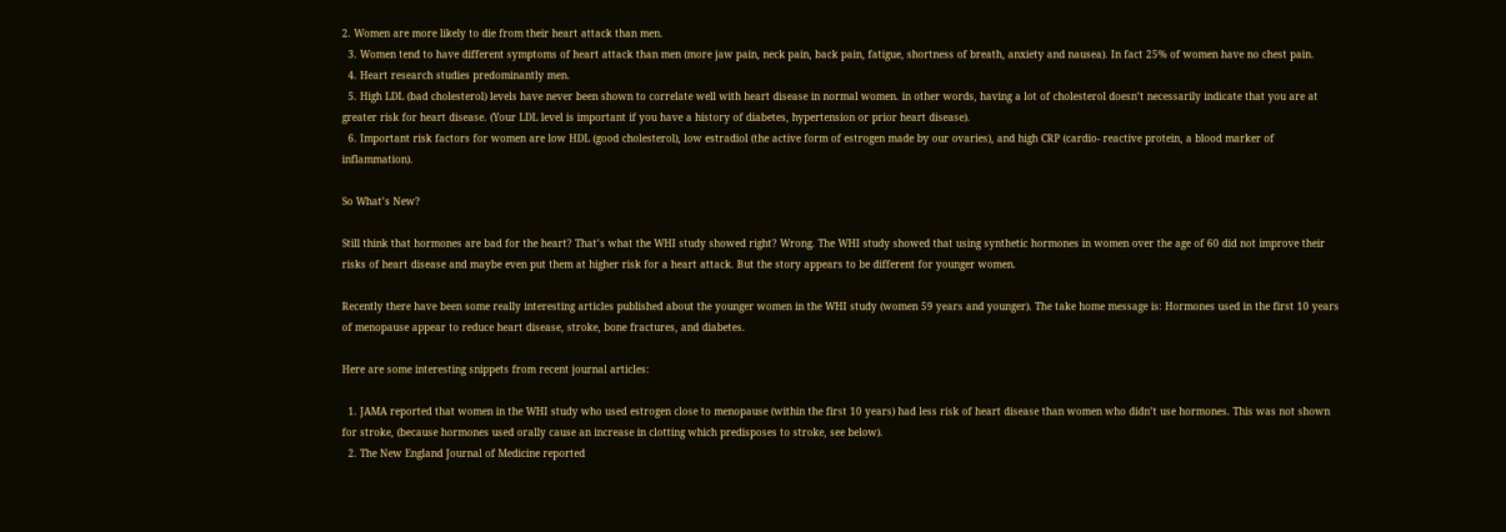2. Women are more likely to die from their heart attack than men.
  3. Women tend to have different symptoms of heart attack than men (more jaw pain, neck pain, back pain, fatigue, shortness of breath, anxiety and nausea). In fact 25% of women have no chest pain.
  4. Heart research studies predominantly men.
  5. High LDL (bad cholesterol) levels have never been shown to correlate well with heart disease in normal women. in other words, having a lot of cholesterol doesn’t necessarily indicate that you are at greater risk for heart disease. (Your LDL level is important if you have a history of diabetes, hypertension or prior heart disease).
  6. Important risk factors for women are low HDL (good cholesterol), low estradiol (the active form of estrogen made by our ovaries), and high CRP (cardio- reactive protein, a blood marker of inflammation).

So What’s New?

Still think that hormones are bad for the heart? That’s what the WHI study showed right? Wrong. The WHI study showed that using synthetic hormones in women over the age of 60 did not improve their risks of heart disease and maybe even put them at higher risk for a heart attack. But the story appears to be different for younger women.

Recently there have been some really interesting articles published about the younger women in the WHI study (women 59 years and younger). The take home message is: Hormones used in the first 10 years of menopause appear to reduce heart disease, stroke, bone fractures, and diabetes.

Here are some interesting snippets from recent journal articles:

  1. JAMA reported that women in the WHI study who used estrogen close to menopause (within the first 10 years) had less risk of heart disease than women who didn’t use hormones. This was not shown for stroke, (because hormones used orally cause an increase in clotting which predisposes to stroke, see below).
  2. The New England Journal of Medicine reported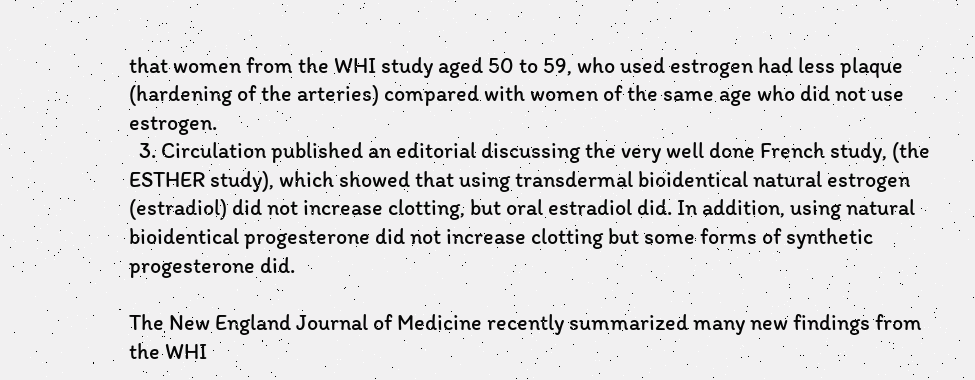that women from the WHI study aged 50 to 59, who used estrogen had less plaque (hardening of the arteries) compared with women of the same age who did not use estrogen.
  3. Circulation published an editorial discussing the very well done French study, (the ESTHER study), which showed that using transdermal bioidentical natural estrogen (estradiol) did not increase clotting, but oral estradiol did. In addition, using natural bioidentical progesterone did not increase clotting but some forms of synthetic progesterone did.

The New England Journal of Medicine recently summarized many new findings from the WHI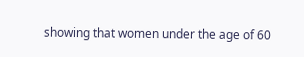showing that women under the age of 60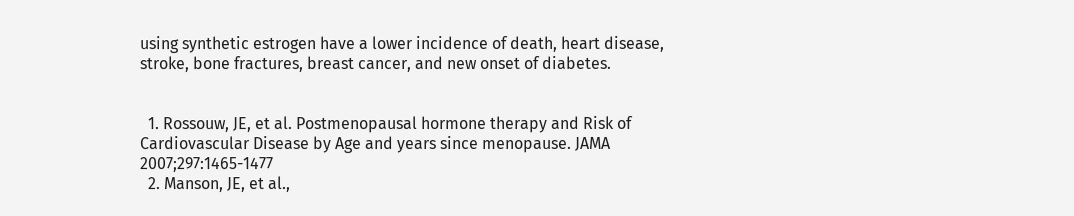using synthetic estrogen have a lower incidence of death, heart disease, stroke, bone fractures, breast cancer, and new onset of diabetes.


  1. Rossouw, JE, et al. Postmenopausal hormone therapy and Risk of Cardiovascular Disease by Age and years since menopause. JAMA 2007;297:1465-1477
  2. Manson, JE, et al.,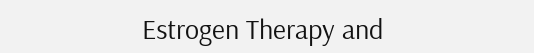Estrogen Therapy and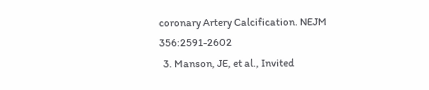coronary Artery Calcification. NEJM 356:2591-2602
  3. Manson, JE, et al., Invited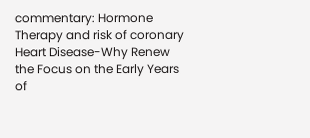commentary: Hormone Therapy and risk of coronary Heart Disease-Why Renew the Focus on the Early Years of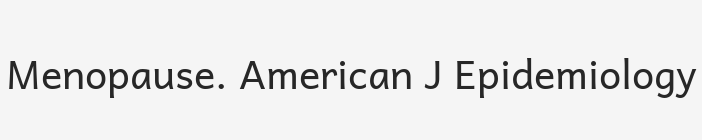Menopause. American J Epidemiology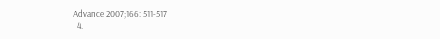Advance 2007;166: 511-517
  4.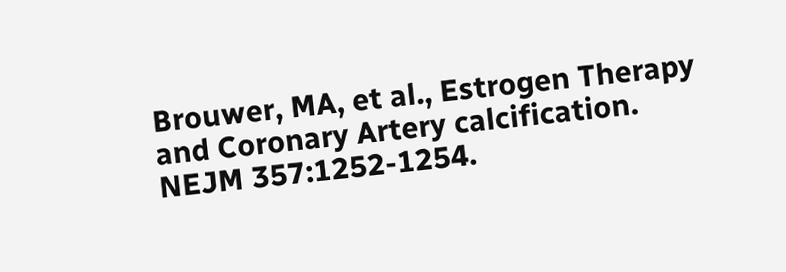Brouwer, MA, et al., Estrogen Therapy and Coronary Artery calcification. NEJM 357:1252-1254.